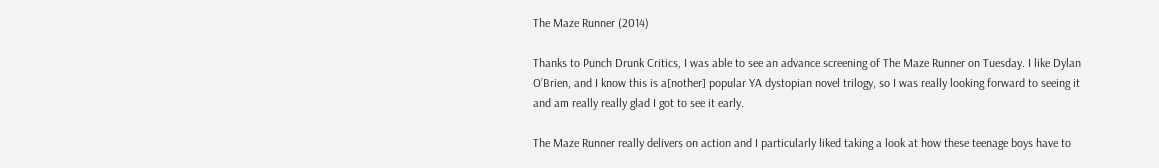The Maze Runner (2014)

Thanks to Punch Drunk Critics, I was able to see an advance screening of The Maze Runner on Tuesday. I like Dylan O’Brien, and I know this is a[nother] popular YA dystopian novel trilogy, so I was really looking forward to seeing it and am really really glad I got to see it early.

The Maze Runner really delivers on action and I particularly liked taking a look at how these teenage boys have to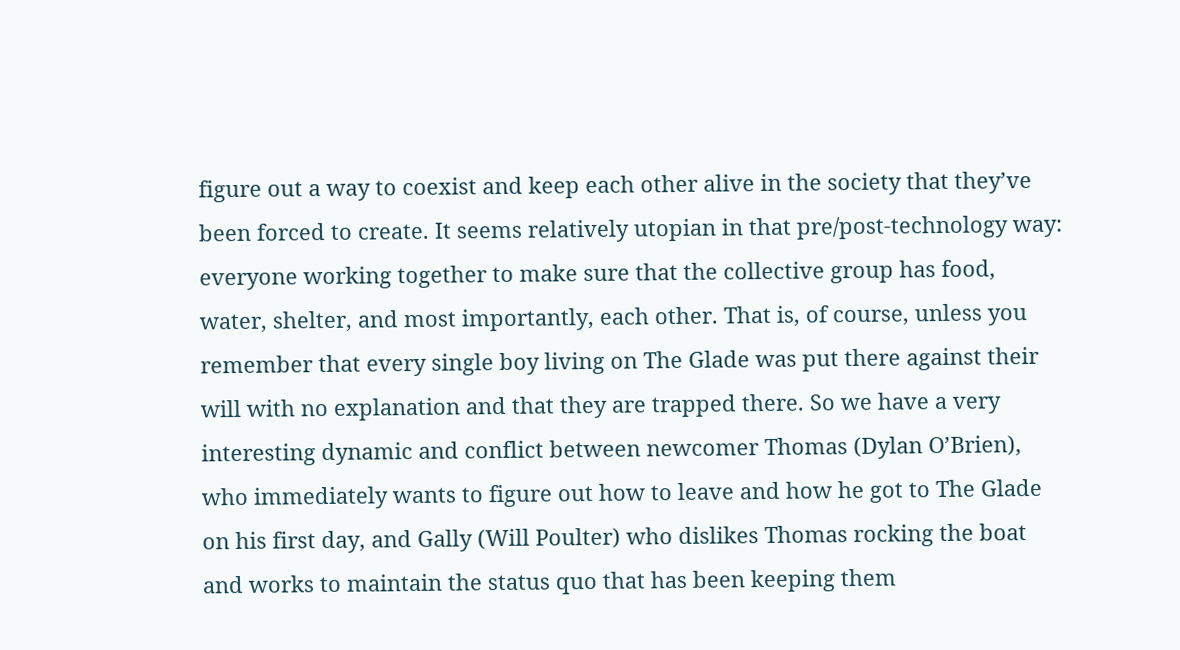figure out a way to coexist and keep each other alive in the society that they’ve been forced to create. It seems relatively utopian in that pre/post-technology way: everyone working together to make sure that the collective group has food, water, shelter, and most importantly, each other. That is, of course, unless you remember that every single boy living on The Glade was put there against their will with no explanation and that they are trapped there. So we have a very interesting dynamic and conflict between newcomer Thomas (Dylan O’Brien), who immediately wants to figure out how to leave and how he got to The Glade on his first day, and Gally (Will Poulter) who dislikes Thomas rocking the boat and works to maintain the status quo that has been keeping them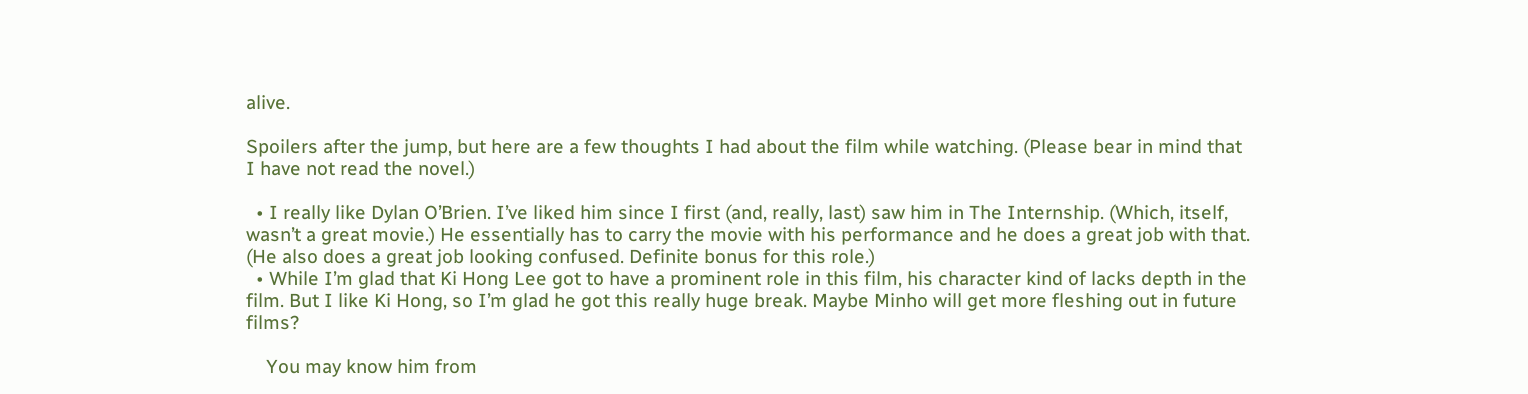alive.

Spoilers after the jump, but here are a few thoughts I had about the film while watching. (Please bear in mind that I have not read the novel.)

  • I really like Dylan O’Brien. I’ve liked him since I first (and, really, last) saw him in The Internship. (Which, itself, wasn’t a great movie.) He essentially has to carry the movie with his performance and he does a great job with that. (He also does a great job looking confused. Definite bonus for this role.)
  • While I’m glad that Ki Hong Lee got to have a prominent role in this film, his character kind of lacks depth in the film. But I like Ki Hong, so I’m glad he got this really huge break. Maybe Minho will get more fleshing out in future films?

    You may know him from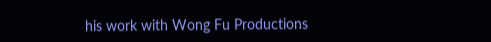his work with Wong Fu Productions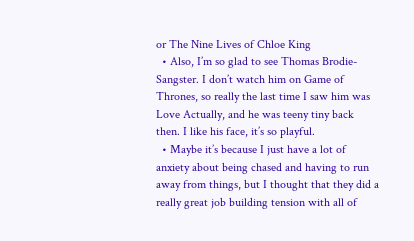or The Nine Lives of Chloe King
  • Also, I’m so glad to see Thomas Brodie-Sangster. I don’t watch him on Game of Thrones, so really the last time I saw him was Love Actually, and he was teeny tiny back then. I like his face, it’s so playful.
  • Maybe it’s because I just have a lot of anxiety about being chased and having to run away from things, but I thought that they did a really great job building tension with all of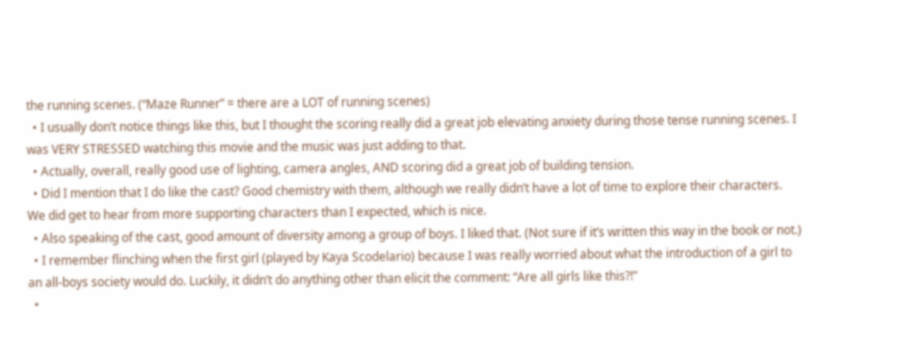the running scenes. (“Maze Runner” = there are a LOT of running scenes)
  • I usually don’t notice things like this, but I thought the scoring really did a great job elevating anxiety during those tense running scenes. I was VERY STRESSED watching this movie and the music was just adding to that.
  • Actually, overall, really good use of lighting, camera angles, AND scoring did a great job of building tension.
  • Did I mention that I do like the cast? Good chemistry with them, although we really didn’t have a lot of time to explore their characters. We did get to hear from more supporting characters than I expected, which is nice.
  • Also speaking of the cast, good amount of diversity among a group of boys. I liked that. (Not sure if it’s written this way in the book or not.)
  • I remember flinching when the first girl (played by Kaya Scodelario) because I was really worried about what the introduction of a girl to an all-boys society would do. Luckily, it didn’t do anything other than elicit the comment: “Are all girls like this?!”
  •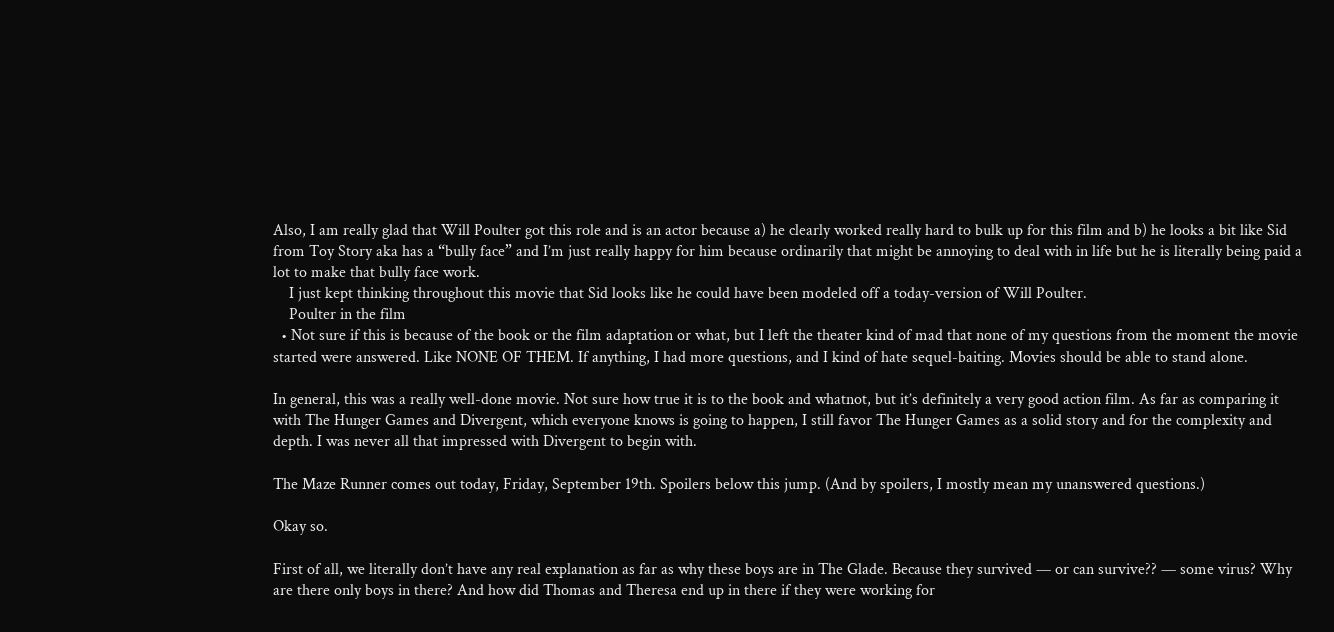Also, I am really glad that Will Poulter got this role and is an actor because a) he clearly worked really hard to bulk up for this film and b) he looks a bit like Sid from Toy Story aka has a “bully face” and I’m just really happy for him because ordinarily that might be annoying to deal with in life but he is literally being paid a lot to make that bully face work.
    I just kept thinking throughout this movie that Sid looks like he could have been modeled off a today-version of Will Poulter.
    Poulter in the film
  • Not sure if this is because of the book or the film adaptation or what, but I left the theater kind of mad that none of my questions from the moment the movie started were answered. Like NONE OF THEM. If anything, I had more questions, and I kind of hate sequel-baiting. Movies should be able to stand alone.

In general, this was a really well-done movie. Not sure how true it is to the book and whatnot, but it’s definitely a very good action film. As far as comparing it with The Hunger Games and Divergent, which everyone knows is going to happen, I still favor The Hunger Games as a solid story and for the complexity and depth. I was never all that impressed with Divergent to begin with.

The Maze Runner comes out today, Friday, September 19th. Spoilers below this jump. (And by spoilers, I mostly mean my unanswered questions.)

Okay so.

First of all, we literally don’t have any real explanation as far as why these boys are in The Glade. Because they survived — or can survive?? — some virus? Why are there only boys in there? And how did Thomas and Theresa end up in there if they were working for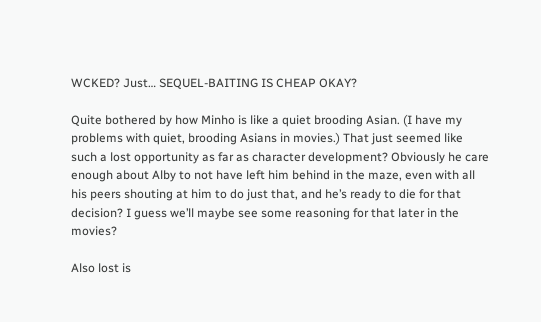WCKED? Just… SEQUEL-BAITING IS CHEAP OKAY?

Quite bothered by how Minho is like a quiet brooding Asian. (I have my problems with quiet, brooding Asians in movies.) That just seemed like such a lost opportunity as far as character development? Obviously he care enough about Alby to not have left him behind in the maze, even with all his peers shouting at him to do just that, and he’s ready to die for that decision? I guess we’ll maybe see some reasoning for that later in the movies?

Also lost is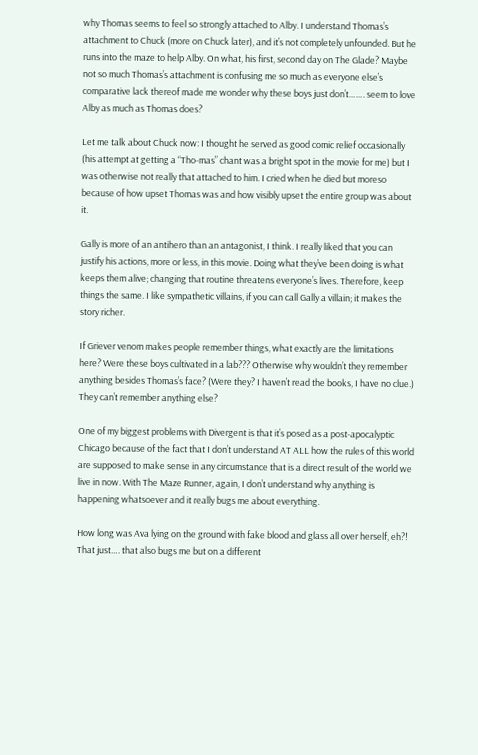why Thomas seems to feel so strongly attached to Alby. I understand Thomas’s attachment to Chuck (more on Chuck later), and it’s not completely unfounded. But he runs into the maze to help Alby. On what, his first, second day on The Glade? Maybe not so much Thomas’s attachment is confusing me so much as everyone else’s comparative lack thereof made me wonder why these boys just don’t……. seem to love Alby as much as Thomas does?

Let me talk about Chuck now: I thought he served as good comic relief occasionally (his attempt at getting a “Tho-mas” chant was a bright spot in the movie for me) but I was otherwise not really that attached to him. I cried when he died but moreso because of how upset Thomas was and how visibly upset the entire group was about it.

Gally is more of an antihero than an antagonist, I think. I really liked that you can justify his actions, more or less, in this movie. Doing what they’ve been doing is what keeps them alive; changing that routine threatens everyone’s lives. Therefore, keep things the same. I like sympathetic villains, if you can call Gally a villain; it makes the story richer.

If Griever venom makes people remember things, what exactly are the limitations here? Were these boys cultivated in a lab??? Otherwise why wouldn’t they remember anything besides Thomas’s face? (Were they? I haven’t read the books, I have no clue.) They can’t remember anything else?

One of my biggest problems with Divergent is that it’s posed as a post-apocalyptic Chicago because of the fact that I don’t understand AT ALL how the rules of this world are supposed to make sense in any circumstance that is a direct result of the world we live in now. With The Maze Runner, again, I don’t understand why anything is happening whatsoever and it really bugs me about everything.

How long was Ava lying on the ground with fake blood and glass all over herself, eh?! That just…. that also bugs me but on a different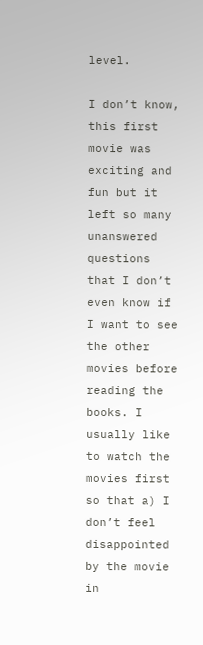level.

I don’t know, this first movie was exciting and fun but it left so many unanswered questions that I don’t even know if I want to see the other movies before reading the books. I usually like to watch the movies first so that a) I don’t feel disappointed by the movie in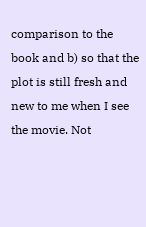comparison to the book and b) so that the plot is still fresh and new to me when I see the movie. Not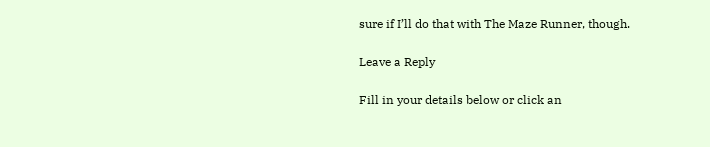sure if I’ll do that with The Maze Runner, though.

Leave a Reply

Fill in your details below or click an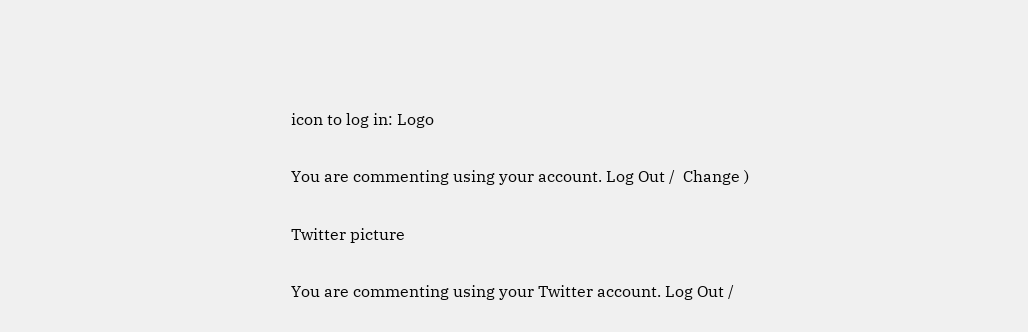icon to log in: Logo

You are commenting using your account. Log Out /  Change )

Twitter picture

You are commenting using your Twitter account. Log Out /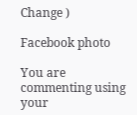Change )

Facebook photo

You are commenting using your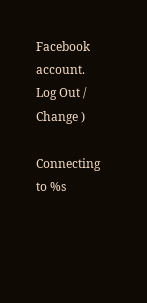Facebook account. Log Out /  Change )

Connecting to %s